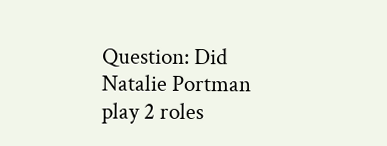Question: Did Natalie Portman play 2 roles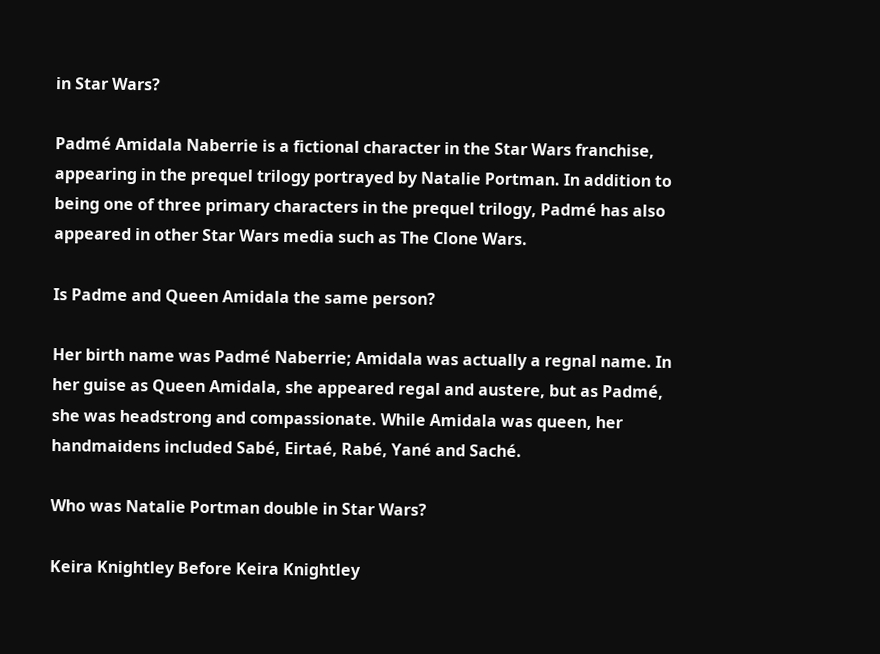in Star Wars?

Padmé Amidala Naberrie is a fictional character in the Star Wars franchise, appearing in the prequel trilogy portrayed by Natalie Portman. In addition to being one of three primary characters in the prequel trilogy, Padmé has also appeared in other Star Wars media such as The Clone Wars.

Is Padme and Queen Amidala the same person?

Her birth name was Padmé Naberrie; Amidala was actually a regnal name. In her guise as Queen Amidala, she appeared regal and austere, but as Padmé, she was headstrong and compassionate. While Amidala was queen, her handmaidens included Sabé, Eirtaé, Rabé, Yané and Saché.

Who was Natalie Portman double in Star Wars?

Keira Knightley Before Keira Knightley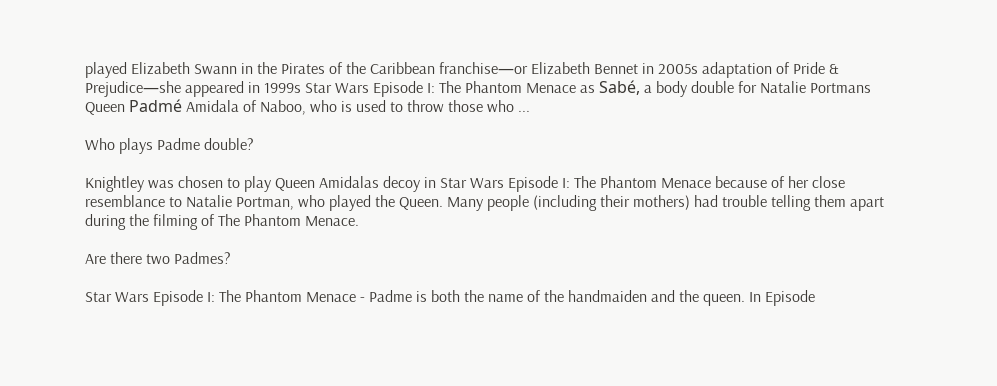played Elizabeth Swann in the Pirates of the Caribbean franchise—or Elizabeth Bennet in 2005s adaptation of Pride & Prejudice—she appeared in 1999s Star Wars Episode I: The Phantom Menace as Sabé, a body double for Natalie Portmans Queen Padmé Amidala of Naboo, who is used to throw those who ...

Who plays Padme double?

Knightley was chosen to play Queen Amidalas decoy in Star Wars Episode I: The Phantom Menace because of her close resemblance to Natalie Portman, who played the Queen. Many people (including their mothers) had trouble telling them apart during the filming of The Phantom Menace.

Are there two Padmes?

Star Wars Episode I: The Phantom Menace - Padme is both the name of the handmaiden and the queen. In Episode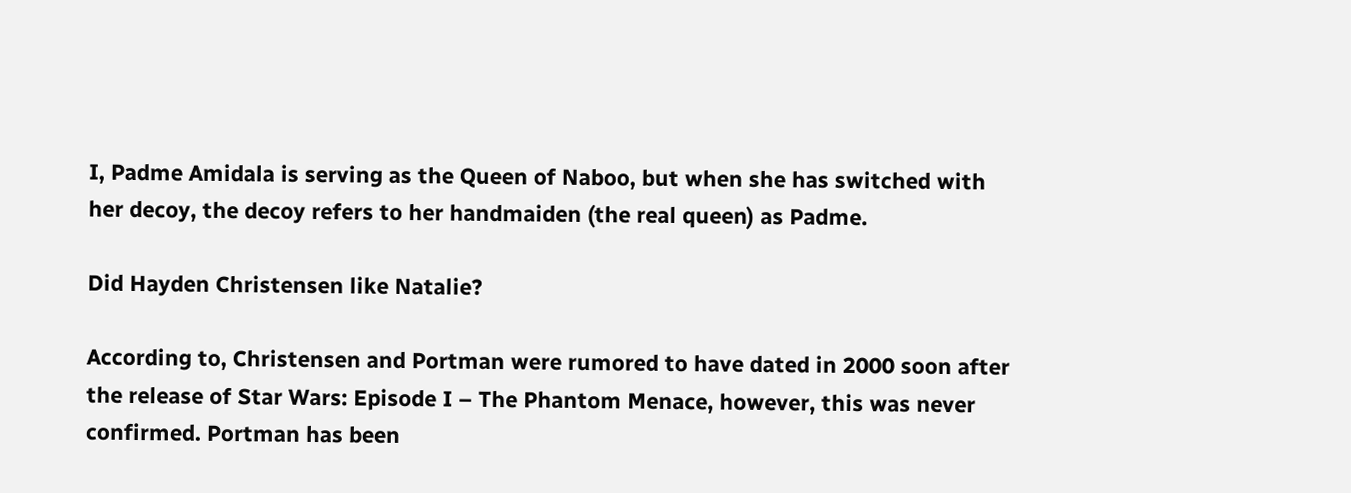I, Padme Amidala is serving as the Queen of Naboo, but when she has switched with her decoy, the decoy refers to her handmaiden (the real queen) as Padme.

Did Hayden Christensen like Natalie?

According to, Christensen and Portman were rumored to have dated in 2000 soon after the release of Star Wars: Episode I – The Phantom Menace, however, this was never confirmed. Portman has been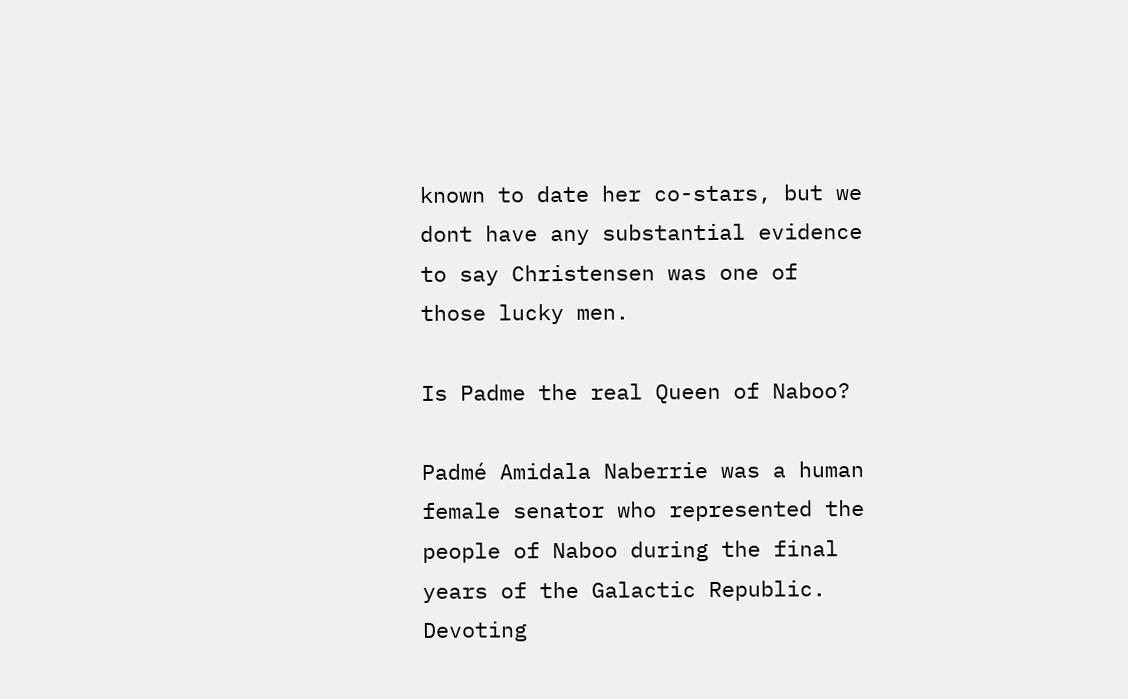known to date her co-stars, but we dont have any substantial evidence to say Christensen was one of those lucky men.

Is Padme the real Queen of Naboo?

Padmé Amidala Naberrie was a human female senator who represented the people of Naboo during the final years of the Galactic Republic. Devoting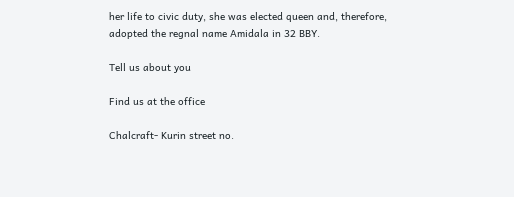her life to civic duty, she was elected queen and, therefore, adopted the regnal name Amidala in 32 BBY.

Tell us about you

Find us at the office

Chalcraft- Kurin street no.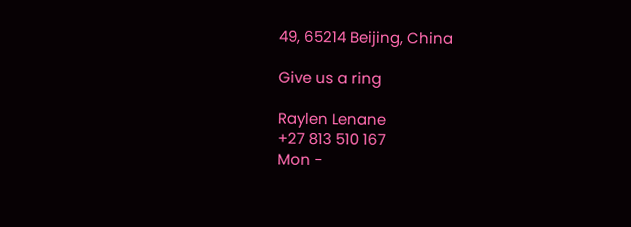49, 65214 Beijing, China

Give us a ring

Raylen Lenane
+27 813 510 167
Mon -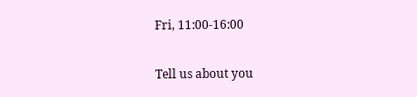Fri, 11:00-16:00

Tell us about you